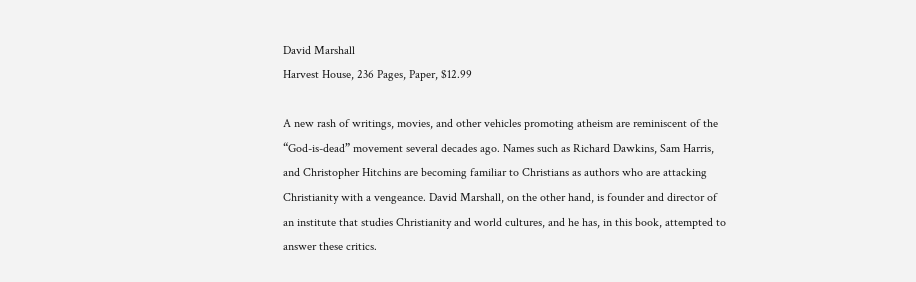David Marshall
Harvest House, 236 Pages, Paper, $12.99

A new rash of writings, movies, and other vehicles promoting atheism are reminiscent of the “God-is-dead” movement several decades ago. Names such as Richard Dawkins, Sam Harris, and Christopher Hitchins are becoming familiar to Christians as authors who are attacking Christianity with a vengeance. David Marshall, on the other hand, is founder and director of an institute that studies Christianity and world cultures, and he has, in this book, attempted to answer these critics.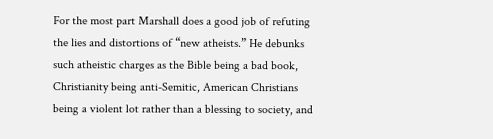For the most part Marshall does a good job of refuting the lies and distortions of “new atheists.” He debunks such atheistic charges as the Bible being a bad book, Christianity being anti-Semitic, American Christians being a violent lot rather than a blessing to society, and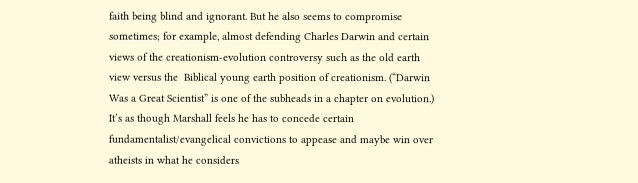faith being blind and ignorant. But he also seems to compromise sometimes; for example, almost defending Charles Darwin and certain views of the creationism-evolution controversy such as the old earth view versus the  Biblical young earth position of creationism. (“Darwin Was a Great Scientist” is one of the subheads in a chapter on evolution.) It’s as though Marshall feels he has to concede certain fundamentalist/evangelical convictions to appease and maybe win over atheists in what he considers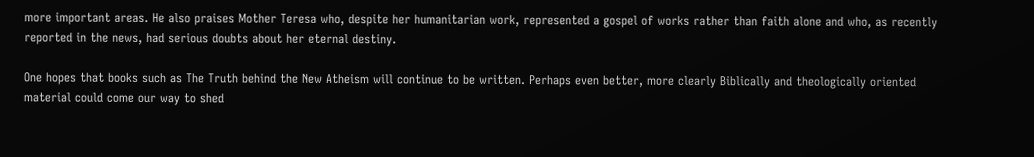more important areas. He also praises Mother Teresa who, despite her humanitarian work, represented a gospel of works rather than faith alone and who, as recently reported in the news, had serious doubts about her eternal destiny.

One hopes that books such as The Truth behind the New Atheism will continue to be written. Perhaps even better, more clearly Biblically and theologically oriented material could come our way to shed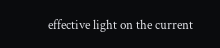effective light on the current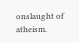onslaught of atheism.